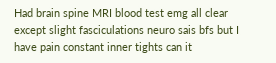Had brain spine MRI blood test emg all clear except slight fasciculations neuro sais bfs but I have pain constant inner tights can it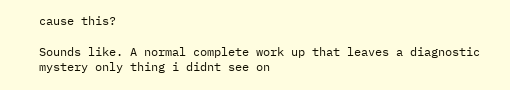cause this?

Sounds like. A normal complete work up that leaves a diagnostic mystery only thing i didnt see on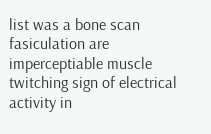list was a bone scan fasiculation are imperceptiable muscle twitching sign of electrical activity in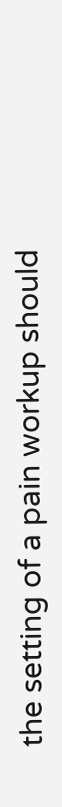the setting of a pain workup should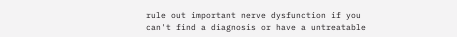rule out important nerve dysfunction if you can't find a diagnosis or have a untreatable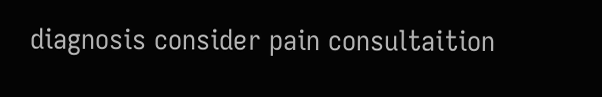diagnosis consider pain consultaition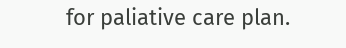for paliative care plan.